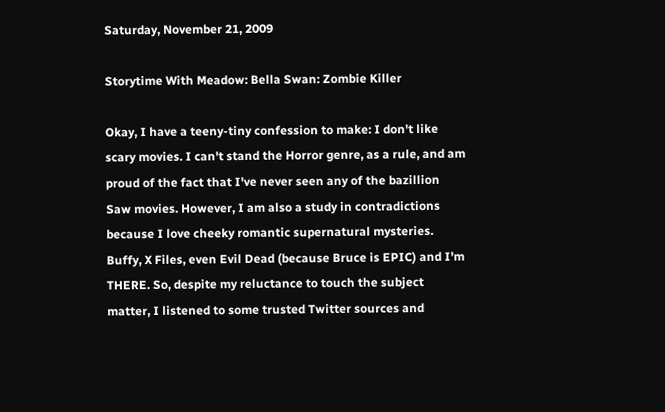Saturday, November 21, 2009

Storytime With Meadow: Bella Swan: Zombie Killer

Okay, I have a teeny-tiny confession to make: I don't like scary movies. I can't stand the Horror genre, as a rule, and am proud of the fact that I've never seen any of the bazillion Saw movies. However, I am also a study in contradictions because I love cheeky romantic supernatural mysteries. Buffy, X Files, even Evil Dead (because Bruce is EPIC) and I'm THERE. So, despite my reluctance to touch the subject matter, I listened to some trusted Twitter sources and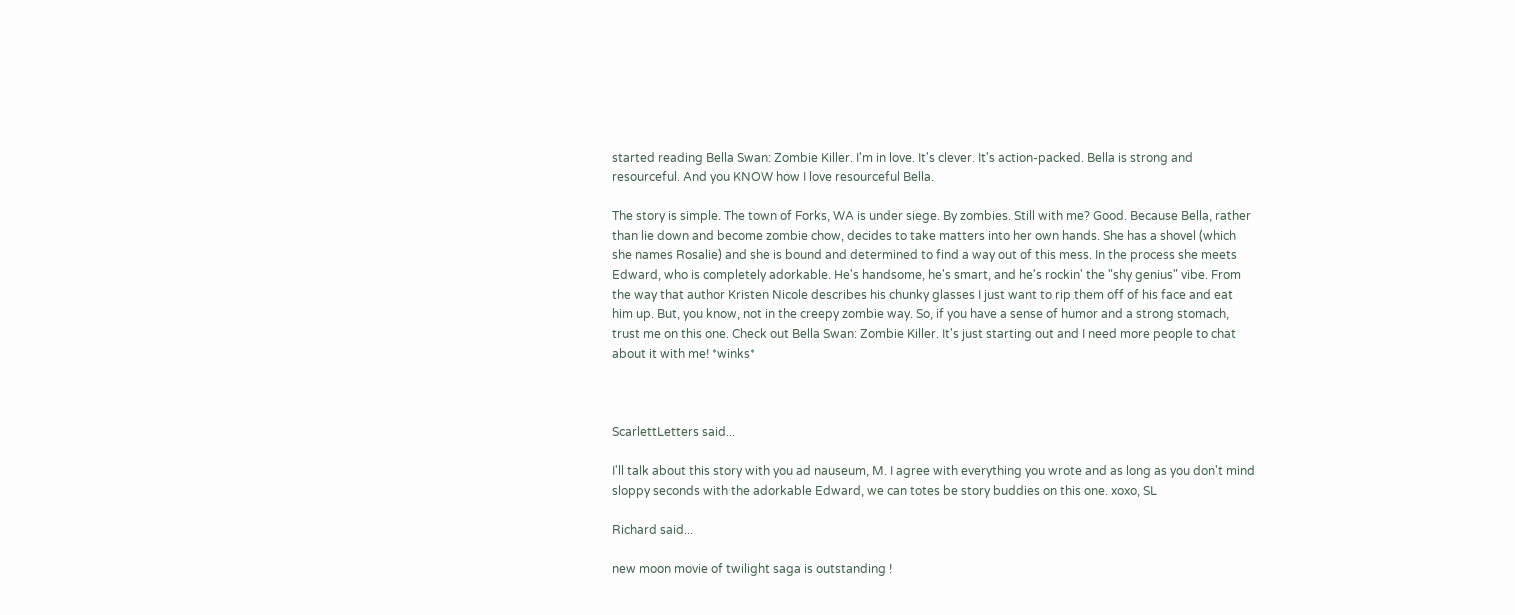started reading Bella Swan: Zombie Killer. I'm in love. It's clever. It's action-packed. Bella is strong and resourceful. And you KNOW how I love resourceful Bella.

The story is simple. The town of Forks, WA is under siege. By zombies. Still with me? Good. Because Bella, rather than lie down and become zombie chow, decides to take matters into her own hands. She has a shovel (which she names Rosalie) and she is bound and determined to find a way out of this mess. In the process she meets Edward, who is completely adorkable. He's handsome, he's smart, and he's rockin' the "shy genius" vibe. From the way that author Kristen Nicole describes his chunky glasses I just want to rip them off of his face and eat him up. But, you know, not in the creepy zombie way. So, if you have a sense of humor and a strong stomach, trust me on this one. Check out Bella Swan: Zombie Killer. It's just starting out and I need more people to chat about it with me! *winks*



ScarlettLetters said...

I'll talk about this story with you ad nauseum, M. I agree with everything you wrote and as long as you don't mind sloppy seconds with the adorkable Edward, we can totes be story buddies on this one. xoxo, SL

Richard said...

new moon movie of twilight saga is outstanding !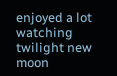enjoyed a lot watching twilight new moon